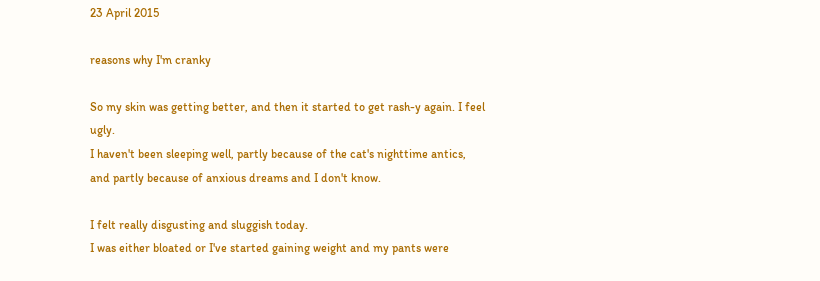23 April 2015

reasons why I'm cranky

So my skin was getting better, and then it started to get rash-y again. I feel ugly.
I haven't been sleeping well, partly because of the cat's nighttime antics, and partly because of anxious dreams and I don't know.

I felt really disgusting and sluggish today.
I was either bloated or I've started gaining weight and my pants were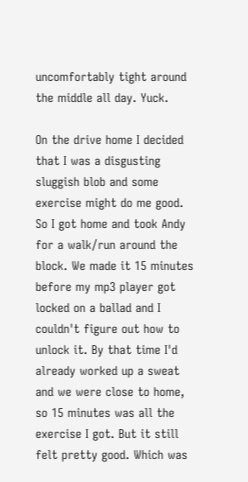uncomfortably tight around the middle all day. Yuck.

On the drive home I decided that I was a disgusting sluggish blob and some exercise might do me good. So I got home and took Andy for a walk/run around the block. We made it 15 minutes before my mp3 player got locked on a ballad and I couldn't figure out how to unlock it. By that time I'd already worked up a sweat and we were close to home, so 15 minutes was all the exercise I got. But it still felt pretty good. Which was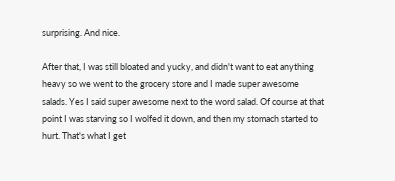surprising. And nice.

After that, I was still bloated and yucky, and didn't want to eat anything heavy so we went to the grocery store and I made super awesome salads. Yes I said super awesome next to the word salad. Of course at that point I was starving so I wolfed it down, and then my stomach started to hurt. That's what I get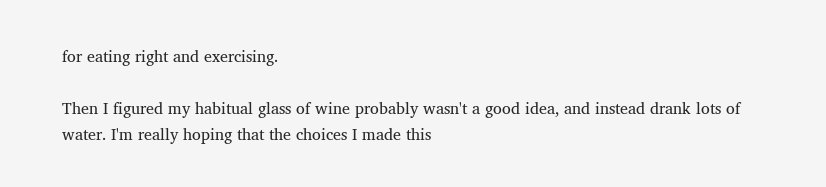for eating right and exercising.

Then I figured my habitual glass of wine probably wasn't a good idea, and instead drank lots of water. I'm really hoping that the choices I made this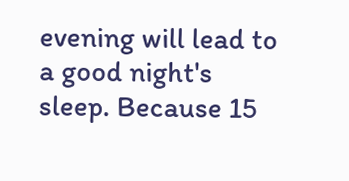evening will lead to a good night's sleep. Because 15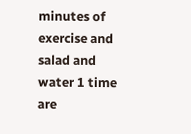minutes of exercise and salad and water 1 time are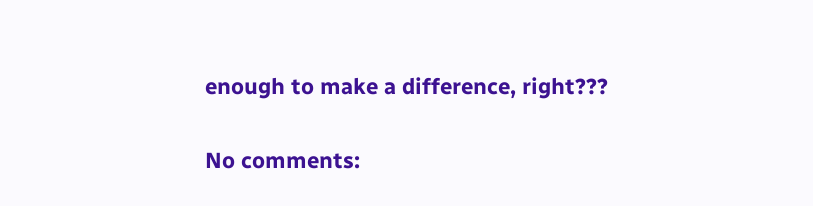enough to make a difference, right???

No comments: